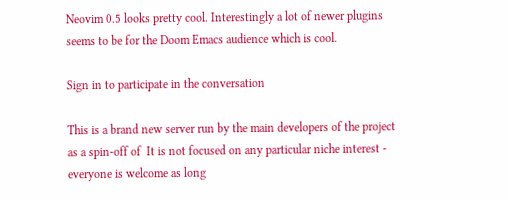Neovim 0.5 looks pretty cool. Interestingly a lot of newer plugins seems to be for the Doom Emacs audience which is cool.

Sign in to participate in the conversation

This is a brand new server run by the main developers of the project as a spin-off of  It is not focused on any particular niche interest - everyone is welcome as long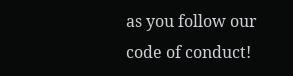as you follow our code of conduct!